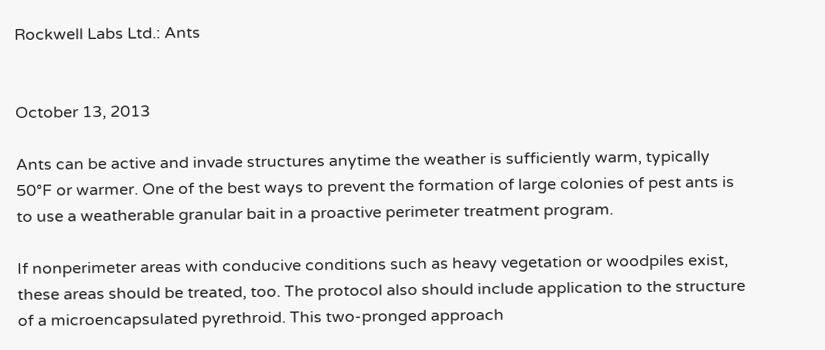Rockwell Labs Ltd.: Ants


October 13, 2013

Ants can be active and invade structures anytime the weather is sufficiently warm, typically 50°F or warmer. One of the best ways to prevent the formation of large colonies of pest ants is to use a weatherable granular bait in a proactive perimeter treatment program.

If nonperimeter areas with conducive conditions such as heavy vegetation or woodpiles exist, these areas should be treated, too. The protocol also should include application to the structure of a microencapsulated pyrethroid. This two-pronged approach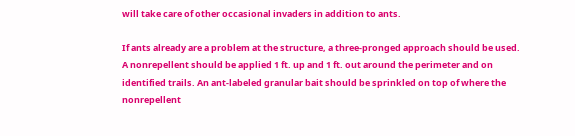will take care of other occasional invaders in addition to ants.

If ants already are a problem at the structure, a three-pronged approach should be used. A nonrepellent should be applied 1 ft. up and 1 ft. out around the perimeter and on identified trails. An ant-labeled granular bait should be sprinkled on top of where the nonrepellent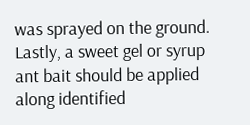was sprayed on the ground. Lastly, a sweet gel or syrup ant bait should be applied along identified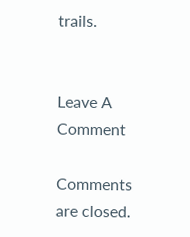trails.


Leave A Comment

Comments are closed.